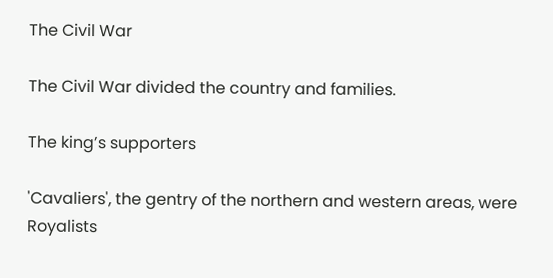The Civil War

The Civil War divided the country and families.

The king’s supporters

'Cavaliers', the gentry of the northern and western areas, were Royalists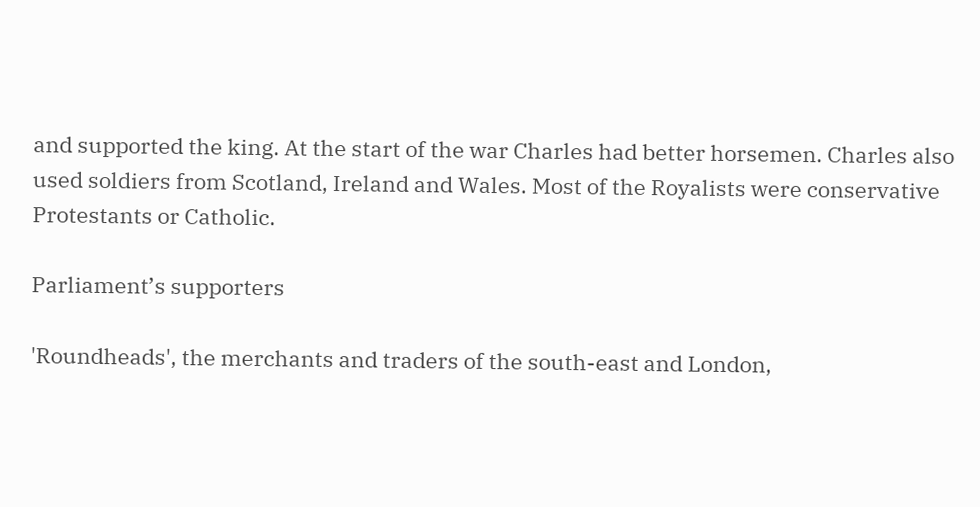and supported the king. At the start of the war Charles had better horsemen. Charles also used soldiers from Scotland, Ireland and Wales. Most of the Royalists were conservative Protestants or Catholic.

Parliament’s supporters

'Roundheads', the merchants and traders of the south-east and London,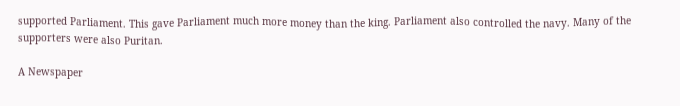supported Parliament. This gave Parliament much more money than the king. Parliament also controlled the navy. Many of the supporters were also Puritan.

A Newspaper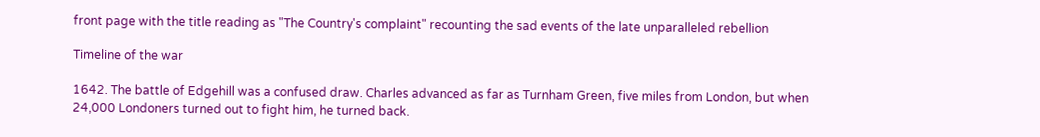front page with the title reading as "The Country's complaint" recounting the sad events of the late unparalleled rebellion

Timeline of the war

1642. The battle of Edgehill was a confused draw. Charles advanced as far as Turnham Green, five miles from London, but when 24,000 Londoners turned out to fight him, he turned back.